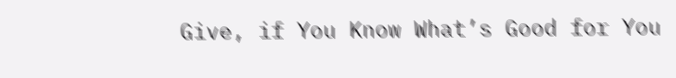Give, if You Know What’s Good for You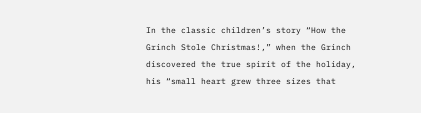In the classic children’s story “How the Grinch Stole Christmas!,” when the Grinch discovered the true spirit of the holiday, his “small heart grew three sizes that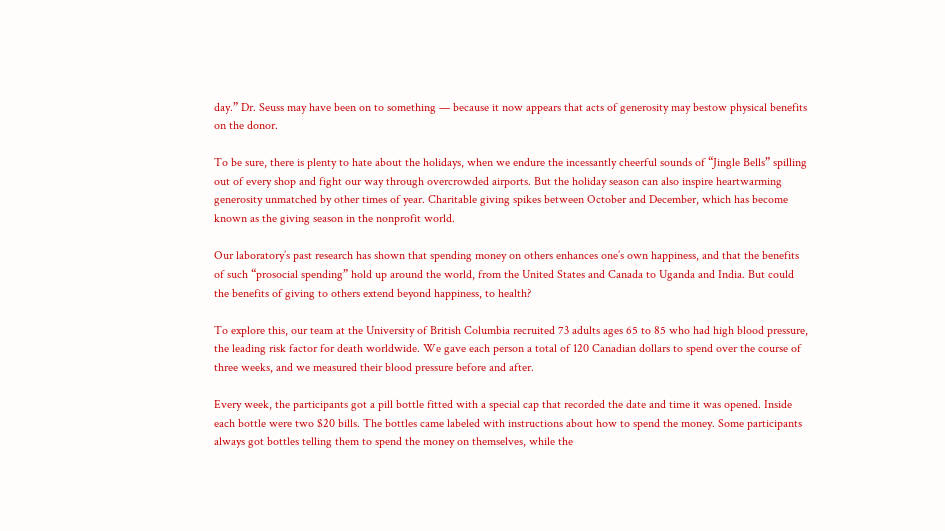day.” Dr. Seuss may have been on to something — because it now appears that acts of generosity may bestow physical benefits on the donor.

To be sure, there is plenty to hate about the holidays, when we endure the incessantly cheerful sounds of “Jingle Bells” spilling out of every shop and fight our way through overcrowded airports. But the holiday season can also inspire heartwarming generosity unmatched by other times of year. Charitable giving spikes between October and December, which has become known as the giving season in the nonprofit world.

Our laboratory’s past research has shown that spending money on others enhances one’s own happiness, and that the benefits of such “prosocial spending” hold up around the world, from the United States and Canada to Uganda and India. But could the benefits of giving to others extend beyond happiness, to health?

To explore this, our team at the University of British Columbia recruited 73 adults ages 65 to 85 who had high blood pressure, the leading risk factor for death worldwide. We gave each person a total of 120 Canadian dollars to spend over the course of three weeks, and we measured their blood pressure before and after.

Every week, the participants got a pill bottle fitted with a special cap that recorded the date and time it was opened. Inside each bottle were two $20 bills. The bottles came labeled with instructions about how to spend the money. Some participants always got bottles telling them to spend the money on themselves, while the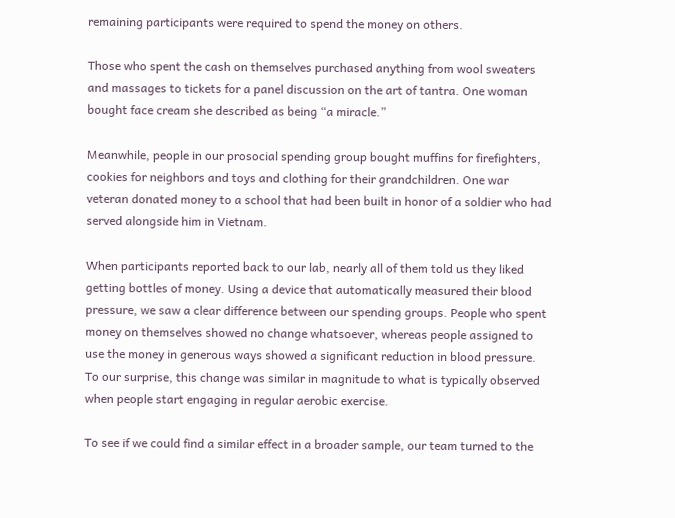remaining participants were required to spend the money on others.

Those who spent the cash on themselves purchased anything from wool sweaters and massages to tickets for a panel discussion on the art of tantra. One woman bought face cream she described as being “a miracle.”

Meanwhile, people in our prosocial spending group bought muffins for firefighters, cookies for neighbors and toys and clothing for their grandchildren. One war veteran donated money to a school that had been built in honor of a soldier who had served alongside him in Vietnam.

When participants reported back to our lab, nearly all of them told us they liked getting bottles of money. Using a device that automatically measured their blood pressure, we saw a clear difference between our spending groups. People who spent money on themselves showed no change whatsoever, whereas people assigned to use the money in generous ways showed a significant reduction in blood pressure. To our surprise, this change was similar in magnitude to what is typically observed when people start engaging in regular aerobic exercise.

To see if we could find a similar effect in a broader sample, our team turned to the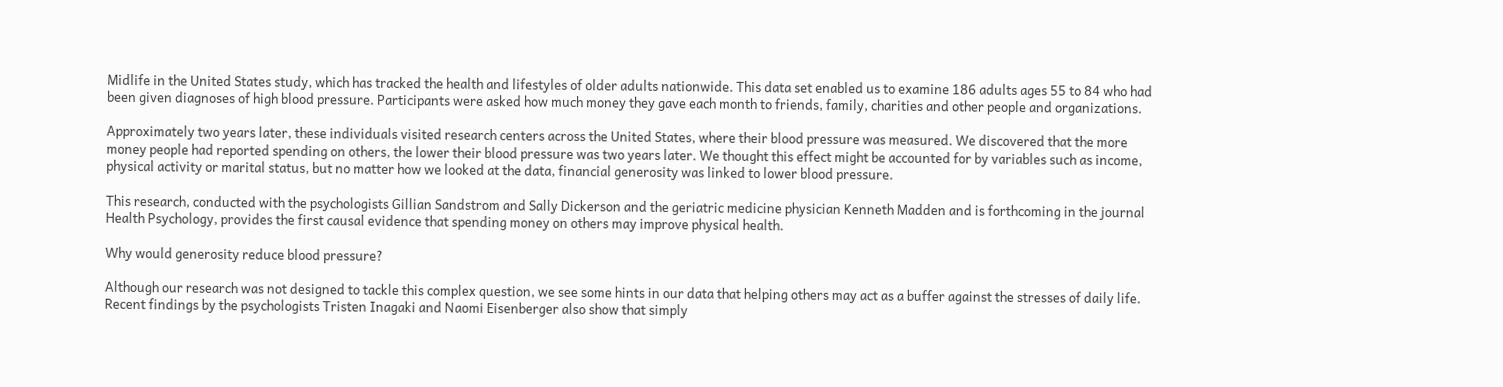Midlife in the United States study, which has tracked the health and lifestyles of older adults nationwide. This data set enabled us to examine 186 adults ages 55 to 84 who had been given diagnoses of high blood pressure. Participants were asked how much money they gave each month to friends, family, charities and other people and organizations.

Approximately two years later, these individuals visited research centers across the United States, where their blood pressure was measured. We discovered that the more money people had reported spending on others, the lower their blood pressure was two years later. We thought this effect might be accounted for by variables such as income, physical activity or marital status, but no matter how we looked at the data, financial generosity was linked to lower blood pressure.

This research, conducted with the psychologists Gillian Sandstrom and Sally Dickerson and the geriatric medicine physician Kenneth Madden and is forthcoming in the journal Health Psychology, provides the first causal evidence that spending money on others may improve physical health.

Why would generosity reduce blood pressure?

Although our research was not designed to tackle this complex question, we see some hints in our data that helping others may act as a buffer against the stresses of daily life. Recent findings by the psychologists Tristen Inagaki and Naomi Eisenberger also show that simply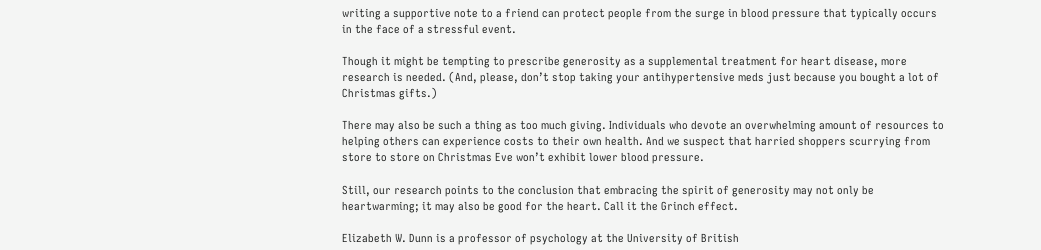writing a supportive note to a friend can protect people from the surge in blood pressure that typically occurs in the face of a stressful event.

Though it might be tempting to prescribe generosity as a supplemental treatment for heart disease, more research is needed. (And, please, don’t stop taking your antihypertensive meds just because you bought a lot of Christmas gifts.)

There may also be such a thing as too much giving. Individuals who devote an overwhelming amount of resources to helping others can experience costs to their own health. And we suspect that harried shoppers scurrying from store to store on Christmas Eve won’t exhibit lower blood pressure.

Still, our research points to the conclusion that embracing the spirit of generosity may not only be heartwarming; it may also be good for the heart. Call it the Grinch effect.

Elizabeth W. Dunn is a professor of psychology at the University of British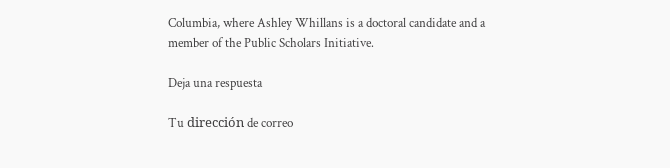Columbia, where Ashley Whillans is a doctoral candidate and a member of the Public Scholars Initiative.

Deja una respuesta

Tu dirección de correo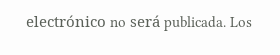electrónico no será publicada. Los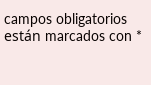campos obligatorios están marcados con *